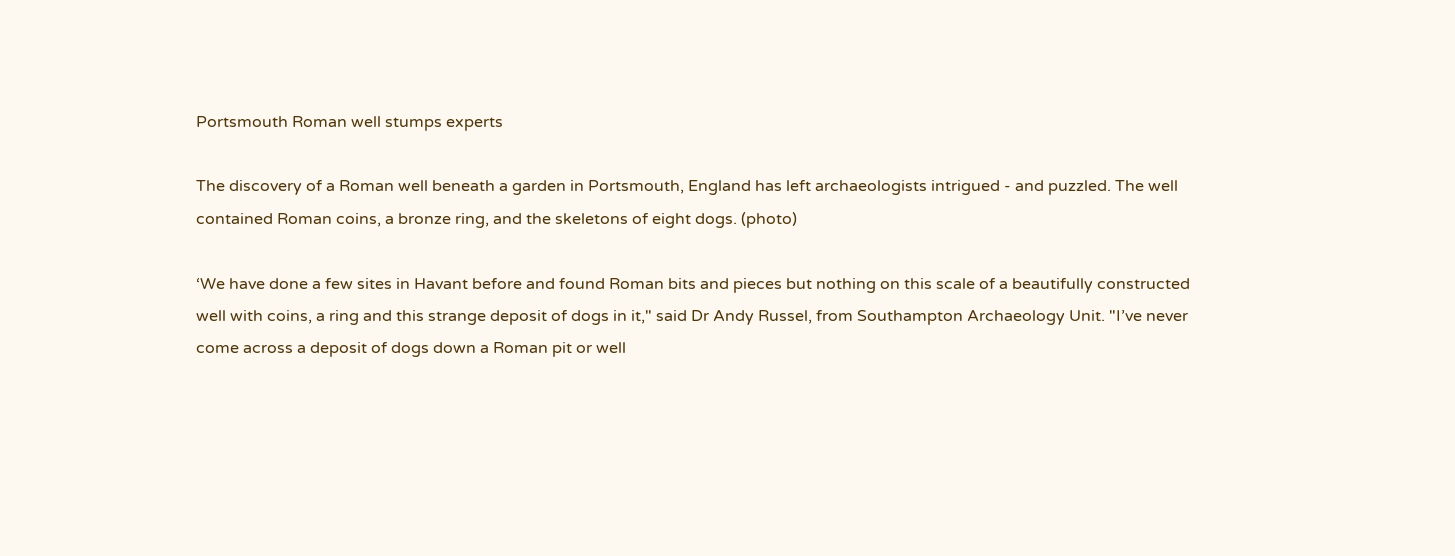Portsmouth Roman well stumps experts

The discovery of a Roman well beneath a garden in Portsmouth, England has left archaeologists intrigued - and puzzled. The well contained Roman coins, a bronze ring, and the skeletons of eight dogs. (photo)

‘We have done a few sites in Havant before and found Roman bits and pieces but nothing on this scale of a beautifully constructed well with coins, a ring and this strange deposit of dogs in it," said Dr Andy Russel, from Southampton Archaeology Unit. "I’ve never come across a deposit of dogs down a Roman pit or well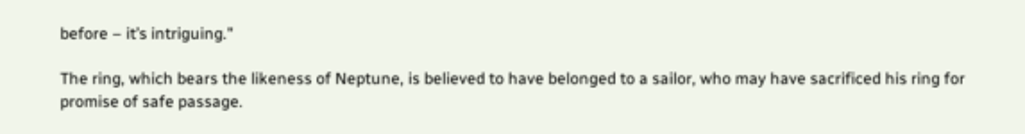before – it’s intriguing."

The ring, which bears the likeness of Neptune, is believed to have belonged to a sailor, who may have sacrificed his ring for promise of safe passage.